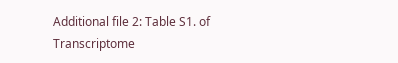Additional file 2: Table S1. of Transcriptome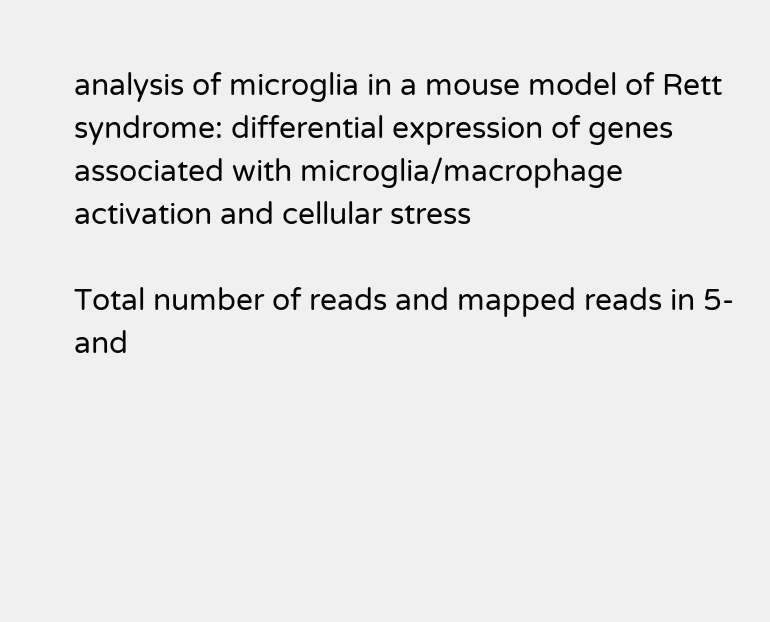analysis of microglia in a mouse model of Rett syndrome: differential expression of genes associated with microglia/macrophage activation and cellular stress

Total number of reads and mapped reads in 5- and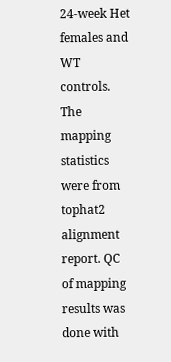24-week Het females and WT controls. The mapping statistics were from tophat2 alignment report. QC of mapping results was done with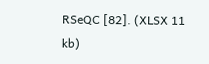RSeQC [82]. (XLSX 11 kb)